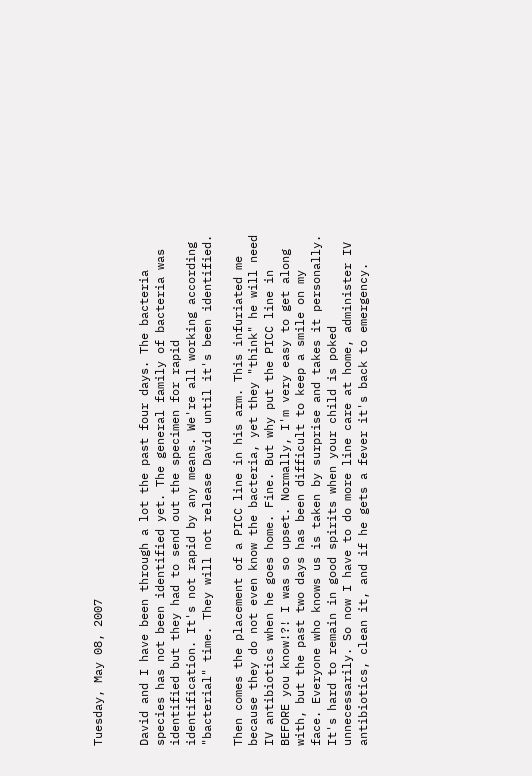Tuesday, May 08, 2007


David and I have been through a lot the past four days. The bacteria species has not been identified yet. The general family of bacteria was identified but they had to send out the specimen for rapid identification. It's not rapid by any means. We're all working according "bacterial" time. They will not release David until it's been identified.

Then comes the placement of a PICC line in his arm. This infuriated me because they do not even know the bacteria, yet they "think" he will need IV antibiotics when he goes home. Fine. But why put the PICC line in BEFORE you know!?! I was so upset. Normally, I'm very easy to get along with, but the past two days has been difficult to keep a smile on my face. Everyone who knows us is taken by surprise and takes it personally. It's hard to remain in good spirits when your child is poked unnecessarily. So now I have to do more line care at home, administer IV antibiotics, clean it, and if he gets a fever it's back to emergency.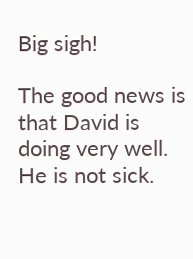Big sigh!

The good news is that David is doing very well. He is not sick.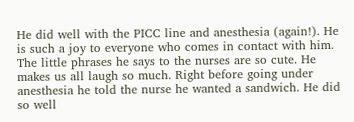He did well with the PICC line and anesthesia (again!). He is such a joy to everyone who comes in contact with him. The little phrases he says to the nurses are so cute. He makes us all laugh so much. Right before going under anesthesia he told the nurse he wanted a sandwich. He did so well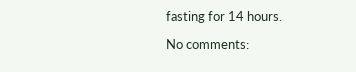fasting for 14 hours.

No comments: